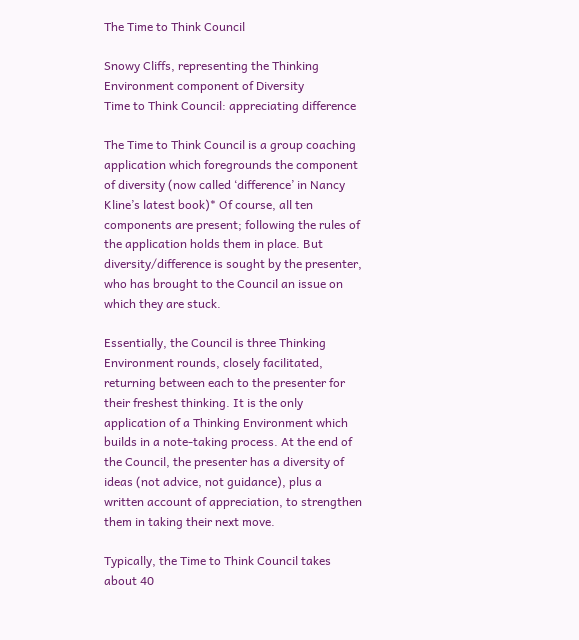The Time to Think Council

Snowy Cliffs, representing the Thinking Environment component of Diversity
Time to Think Council: appreciating difference

The Time to Think Council is a group coaching application which foregrounds the component of diversity (now called ‘difference’ in Nancy Kline’s latest book)* Of course, all ten components are present; following the rules of the application holds them in place. But diversity/difference is sought by the presenter, who has brought to the Council an issue on which they are stuck.

Essentially, the Council is three Thinking Environment rounds, closely facilitated, returning between each to the presenter for their freshest thinking. It is the only application of a Thinking Environment which builds in a note-taking process. At the end of the Council, the presenter has a diversity of ideas (not advice, not guidance), plus a written account of appreciation, to strengthen them in taking their next move.

Typically, the Time to Think Council takes about 40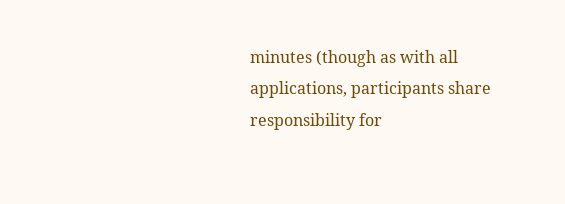minutes (though as with all applications, participants share responsibility for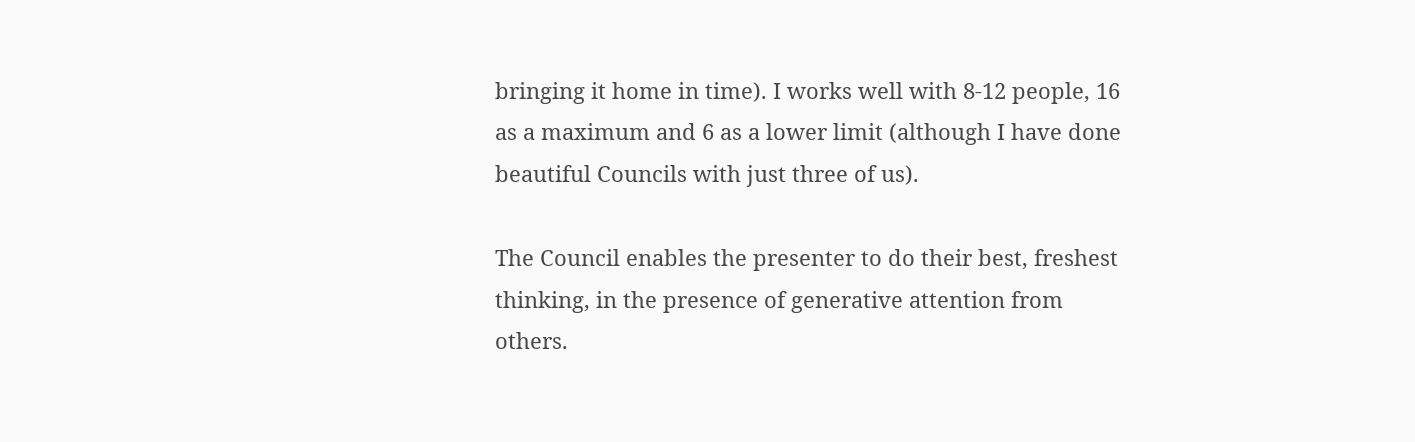bringing it home in time). I works well with 8-12 people, 16 as a maximum and 6 as a lower limit (although I have done beautiful Councils with just three of us).

The Council enables the presenter to do their best, freshest thinking, in the presence of generative attention from others.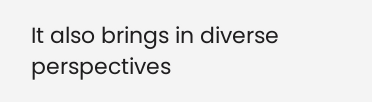It also brings in diverse perspectives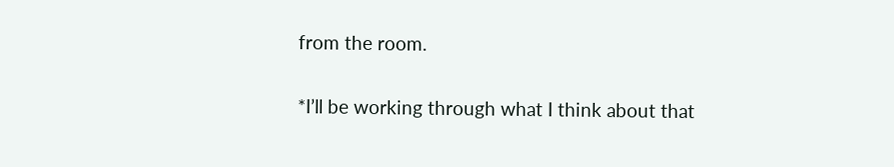from the room.

*I’ll be working through what I think about that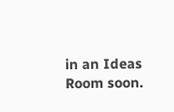in an Ideas Room soon.